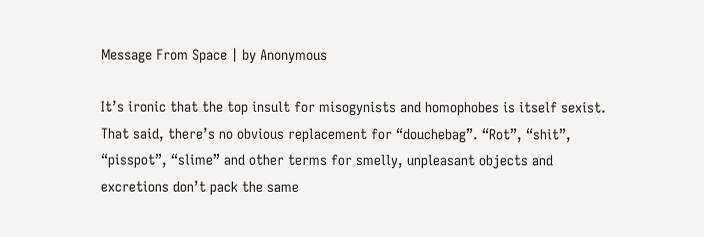Message From Space | by Anonymous

It’s ironic that the top insult for misogynists and homophobes is itself sexist. That said, there’s no obvious replacement for “douchebag”. “Rot”, “shit”, “pisspot”, “slime” and other terms for smelly, unpleasant objects and excretions don’t pack the same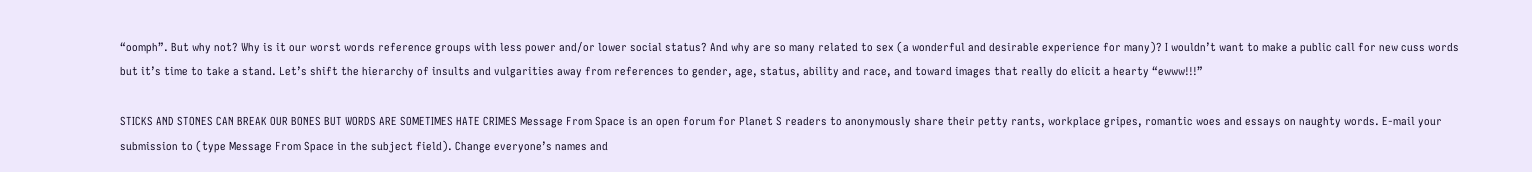“oomph”. But why not? Why is it our worst words reference groups with less power and/or lower social status? And why are so many related to sex (a wonderful and desirable experience for many)? I wouldn’t want to make a public call for new cuss words but it’s time to take a stand. Let’s shift the hierarchy of insults and vulgarities away from references to gender, age, status, ability and race, and toward images that really do elicit a hearty “ewww!!!”

STICKS AND STONES CAN BREAK OUR BONES BUT WORDS ARE SOMETIMES HATE CRIMES Message From Space is an open forum for Planet S readers to anonymously share their petty rants, workplace gripes, romantic woes and essays on naughty words. E-mail your submission to (type Message From Space in the subject field). Change everyone’s names and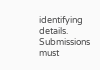identifying details. Submissions must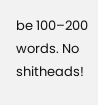be 100–200 words. No shitheads!